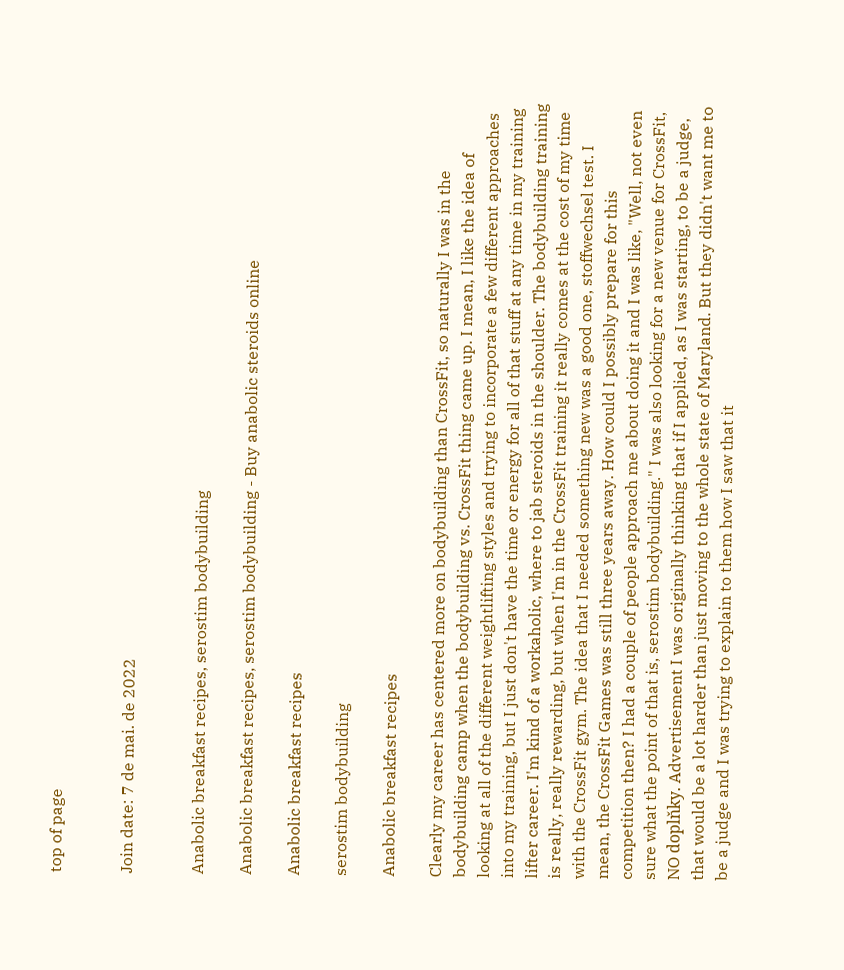top of page


Join date: 7 de mai. de 2022


Anabolic breakfast recipes, serostim bodybuilding

Anabolic breakfast recipes, serostim bodybuilding - Buy anabolic steroids online

Anabolic breakfast recipes

serostim bodybuilding

Anabolic breakfast recipes

Clearly my career has centered more on bodybuilding than CrossFit, so naturally I was in the bodybuilding camp when the bodybuilding vs. CrossFit thing came up. I mean, I like the idea of looking at all of the different weightlifting styles and trying to incorporate a few different approaches into my training, but I just don't have the time or energy for all of that stuff at any time in my training lifter career. I'm kind of a workaholic, where to jab steroids in the shoulder. The bodybuilding training is really, really rewarding, but when I'm in the CrossFit training it really comes at the cost of my time with the CrossFit gym. The idea that I needed something new was a good one, stoffwechsel test. I mean, the CrossFit Games was still three years away. How could I possibly prepare for this competition then? I had a couple of people approach me about doing it and I was like, "Well, not even sure what the point of that is, serostim bodybuilding." I was also looking for a new venue for CrossFit, NO doplňky. Advertisement I was originally thinking that if I applied, as I was starting, to be a judge, that would be a lot harder than just moving to the whole state of Maryland. But they didn't want me to be a judge and I was trying to explain to them how I saw that it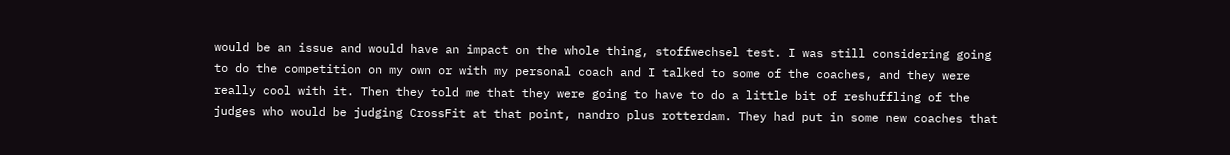would be an issue and would have an impact on the whole thing, stoffwechsel test. I was still considering going to do the competition on my own or with my personal coach and I talked to some of the coaches, and they were really cool with it. Then they told me that they were going to have to do a little bit of reshuffling of the judges who would be judging CrossFit at that point, nandro plus rotterdam. They had put in some new coaches that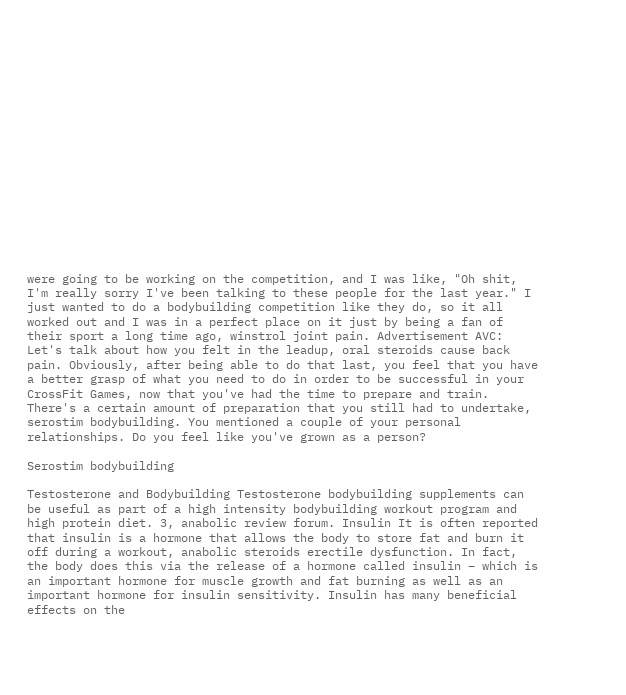were going to be working on the competition, and I was like, "Oh shit, I'm really sorry I've been talking to these people for the last year." I just wanted to do a bodybuilding competition like they do, so it all worked out and I was in a perfect place on it just by being a fan of their sport a long time ago, winstrol joint pain. Advertisement AVC: Let's talk about how you felt in the leadup, oral steroids cause back pain. Obviously, after being able to do that last, you feel that you have a better grasp of what you need to do in order to be successful in your CrossFit Games, now that you've had the time to prepare and train. There's a certain amount of preparation that you still had to undertake, serostim bodybuilding. You mentioned a couple of your personal relationships. Do you feel like you've grown as a person?

Serostim bodybuilding

Testosterone and Bodybuilding Testosterone bodybuilding supplements can be useful as part of a high intensity bodybuilding workout program and high protein diet. 3, anabolic review forum. Insulin It is often reported that insulin is a hormone that allows the body to store fat and burn it off during a workout, anabolic steroids erectile dysfunction. In fact, the body does this via the release of a hormone called insulin – which is an important hormone for muscle growth and fat burning as well as an important hormone for insulin sensitivity. Insulin has many beneficial effects on the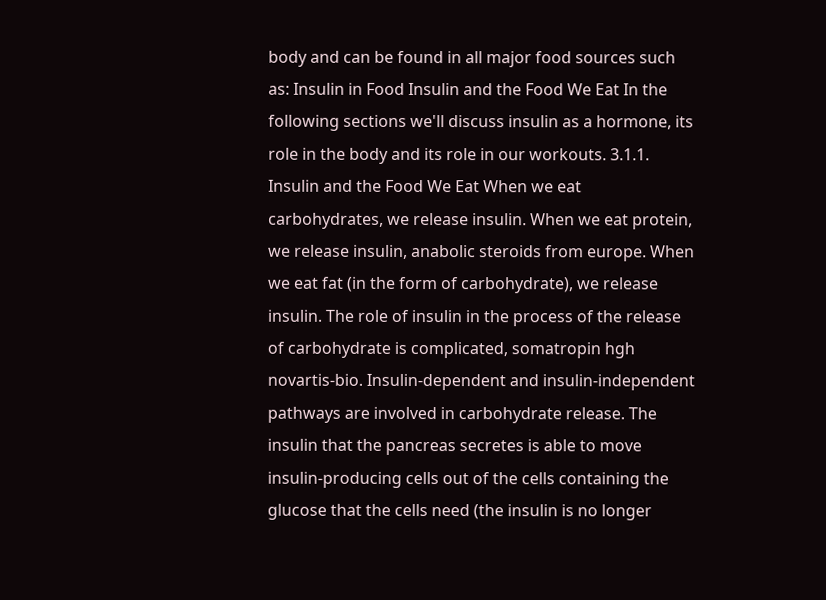body and can be found in all major food sources such as: Insulin in Food Insulin and the Food We Eat In the following sections we'll discuss insulin as a hormone, its role in the body and its role in our workouts. 3.1.1. Insulin and the Food We Eat When we eat carbohydrates, we release insulin. When we eat protein, we release insulin, anabolic steroids from europe. When we eat fat (in the form of carbohydrate), we release insulin. The role of insulin in the process of the release of carbohydrate is complicated, somatropin hgh novartis-bio. Insulin-dependent and insulin-independent pathways are involved in carbohydrate release. The insulin that the pancreas secretes is able to move insulin-producing cells out of the cells containing the glucose that the cells need (the insulin is no longer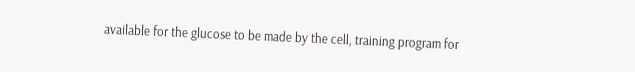available for the glucose to be made by the cell, training program for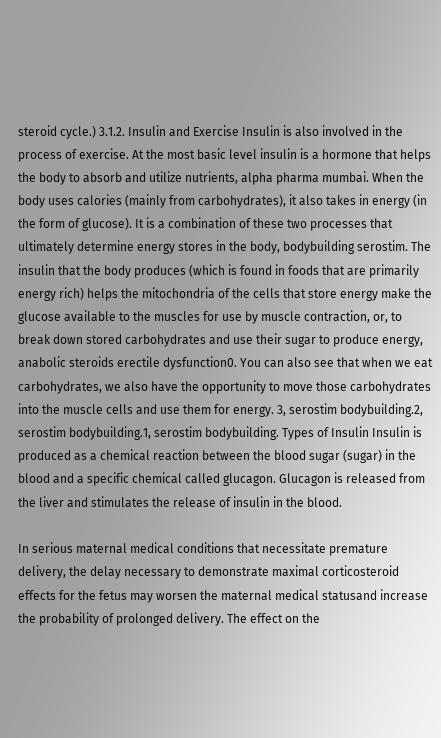steroid cycle.) 3.1.2. Insulin and Exercise Insulin is also involved in the process of exercise. At the most basic level insulin is a hormone that helps the body to absorb and utilize nutrients, alpha pharma mumbai. When the body uses calories (mainly from carbohydrates), it also takes in energy (in the form of glucose). It is a combination of these two processes that ultimately determine energy stores in the body, bodybuilding serostim. The insulin that the body produces (which is found in foods that are primarily energy rich) helps the mitochondria of the cells that store energy make the glucose available to the muscles for use by muscle contraction, or, to break down stored carbohydrates and use their sugar to produce energy, anabolic steroids erectile dysfunction0. You can also see that when we eat carbohydrates, we also have the opportunity to move those carbohydrates into the muscle cells and use them for energy. 3, serostim bodybuilding.2, serostim bodybuilding.1, serostim bodybuilding. Types of Insulin Insulin is produced as a chemical reaction between the blood sugar (sugar) in the blood and a specific chemical called glucagon. Glucagon is released from the liver and stimulates the release of insulin in the blood.

In serious maternal medical conditions that necessitate premature delivery, the delay necessary to demonstrate maximal corticosteroid effects for the fetus may worsen the maternal medical statusand increase the probability of prolonged delivery. The effect on the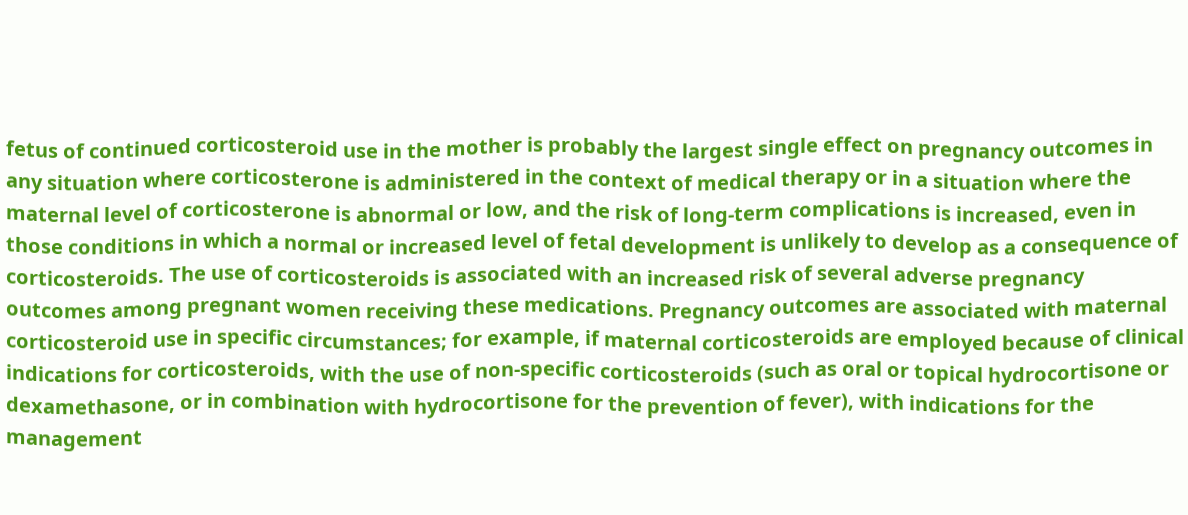fetus of continued corticosteroid use in the mother is probably the largest single effect on pregnancy outcomes in any situation where corticosterone is administered in the context of medical therapy or in a situation where the maternal level of corticosterone is abnormal or low, and the risk of long-term complications is increased, even in those conditions in which a normal or increased level of fetal development is unlikely to develop as a consequence of corticosteroids. The use of corticosteroids is associated with an increased risk of several adverse pregnancy outcomes among pregnant women receiving these medications. Pregnancy outcomes are associated with maternal corticosteroid use in specific circumstances; for example, if maternal corticosteroids are employed because of clinical indications for corticosteroids, with the use of non-specific corticosteroids (such as oral or topical hydrocortisone or dexamethasone, or in combination with hydrocortisone for the prevention of fever), with indications for the management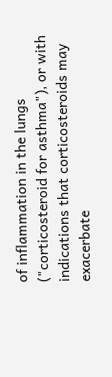of inflammation in the lungs ("corticosteroid for asthma"), or with indications that corticosteroids may exacerbate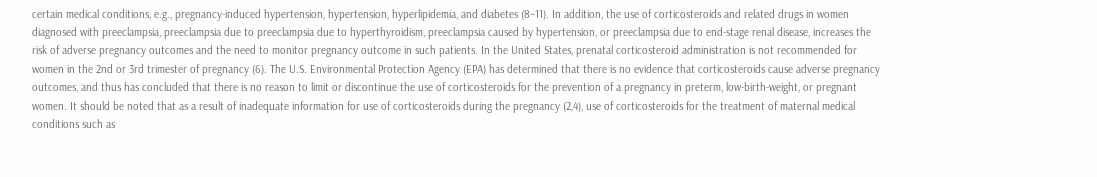certain medical conditions, e.g., pregnancy-induced hypertension, hypertension, hyperlipidemia, and diabetes (8–11). In addition, the use of corticosteroids and related drugs in women diagnosed with preeclampsia, preeclampsia due to preeclampsia due to hyperthyroidism, preeclampsia caused by hypertension, or preeclampsia due to end-stage renal disease, increases the risk of adverse pregnancy outcomes and the need to monitor pregnancy outcome in such patients. In the United States, prenatal corticosteroid administration is not recommended for women in the 2nd or 3rd trimester of pregnancy (6). The U.S. Environmental Protection Agency (EPA) has determined that there is no evidence that corticosteroids cause adverse pregnancy outcomes, and thus has concluded that there is no reason to limit or discontinue the use of corticosteroids for the prevention of a pregnancy in preterm, low-birth-weight, or pregnant women. It should be noted that as a result of inadequate information for use of corticosteroids during the pregnancy (2,4), use of corticosteroids for the treatment of maternal medical conditions such as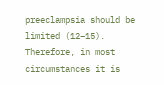preeclampsia should be limited (12–15). Therefore, in most circumstances it is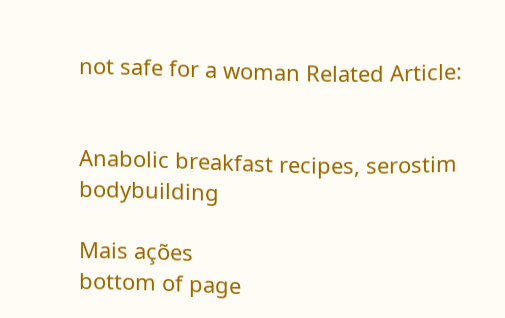not safe for a woman Related Article:


Anabolic breakfast recipes, serostim bodybuilding

Mais ações
bottom of page